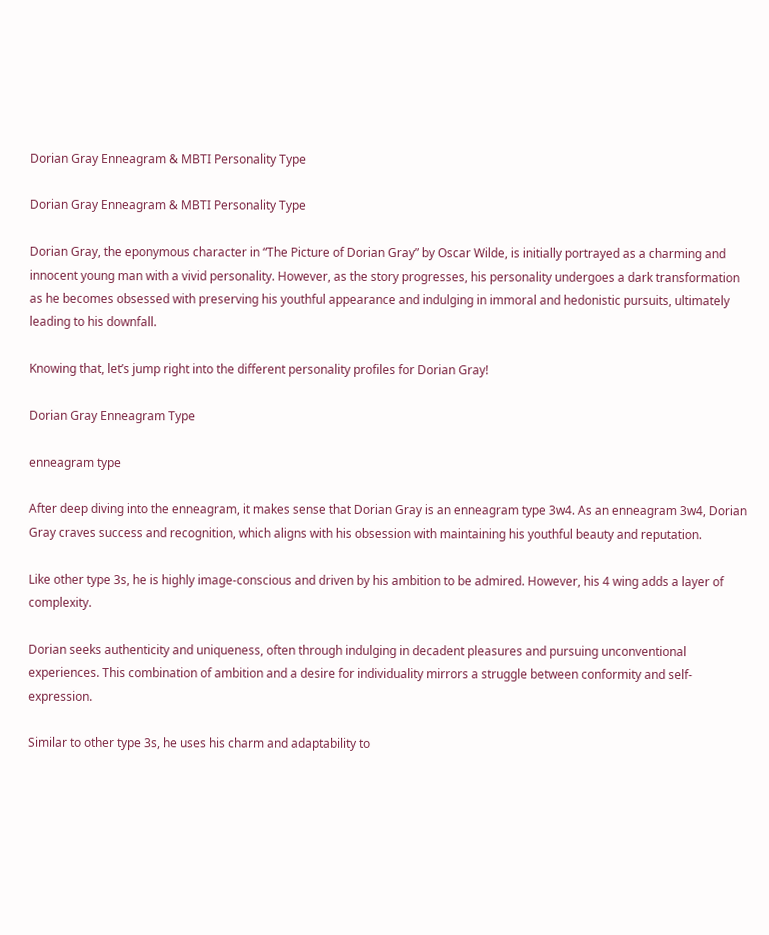Dorian Gray Enneagram & MBTI Personality Type

Dorian Gray Enneagram & MBTI Personality Type

Dorian Gray, the eponymous character in “The Picture of Dorian Gray” by Oscar Wilde, is initially portrayed as a charming and innocent young man with a vivid personality. However, as the story progresses, his personality undergoes a dark transformation as he becomes obsessed with preserving his youthful appearance and indulging in immoral and hedonistic pursuits, ultimately leading to his downfall.

Knowing that, let’s jump right into the different personality profiles for Dorian Gray!

Dorian Gray Enneagram Type

enneagram type

After deep diving into the enneagram, it makes sense that Dorian Gray is an enneagram type 3w4. As an enneagram 3w4, Dorian Gray craves success and recognition, which aligns with his obsession with maintaining his youthful beauty and reputation.

Like other type 3s, he is highly image-conscious and driven by his ambition to be admired. However, his 4 wing adds a layer of complexity.

Dorian seeks authenticity and uniqueness, often through indulging in decadent pleasures and pursuing unconventional experiences. This combination of ambition and a desire for individuality mirrors a struggle between conformity and self-expression.

Similar to other type 3s, he uses his charm and adaptability to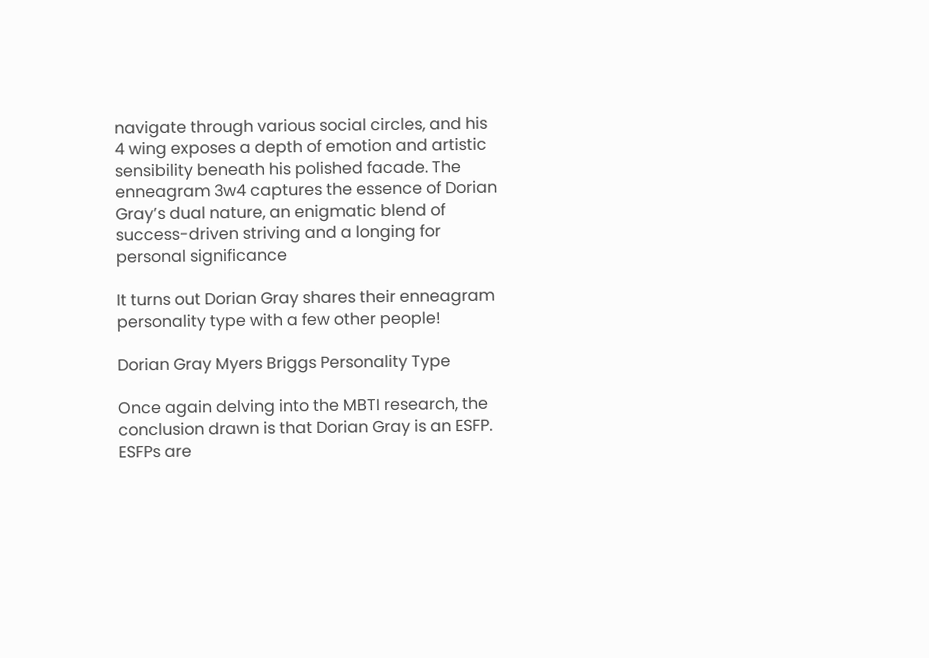navigate through various social circles, and his 4 wing exposes a depth of emotion and artistic sensibility beneath his polished facade. The enneagram 3w4 captures the essence of Dorian Gray’s dual nature, an enigmatic blend of success-driven striving and a longing for personal significance

It turns out Dorian Gray shares their enneagram personality type with a few other people!

Dorian Gray Myers Briggs Personality Type

Once again delving into the MBTI research, the conclusion drawn is that Dorian Gray is an ESFP. ESFPs are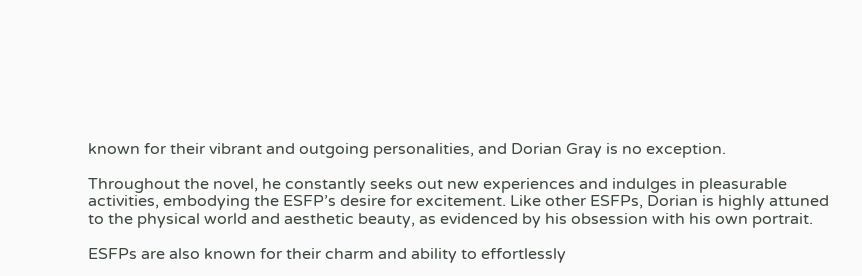known for their vibrant and outgoing personalities, and Dorian Gray is no exception.

Throughout the novel, he constantly seeks out new experiences and indulges in pleasurable activities, embodying the ESFP’s desire for excitement. Like other ESFPs, Dorian is highly attuned to the physical world and aesthetic beauty, as evidenced by his obsession with his own portrait.

ESFPs are also known for their charm and ability to effortlessly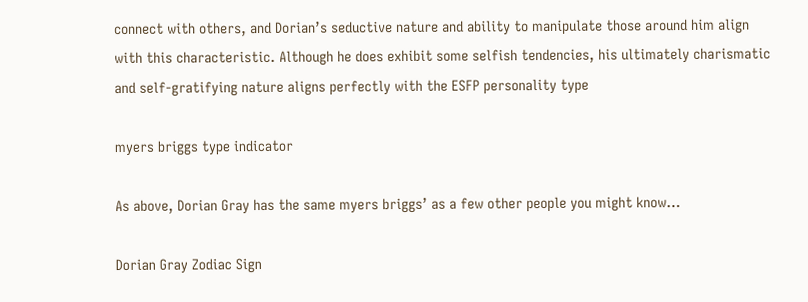connect with others, and Dorian’s seductive nature and ability to manipulate those around him align with this characteristic. Although he does exhibit some selfish tendencies, his ultimately charismatic and self-gratifying nature aligns perfectly with the ESFP personality type

myers briggs type indicator

As above, Dorian Gray has the same myers briggs’ as a few other people you might know…

Dorian Gray Zodiac Sign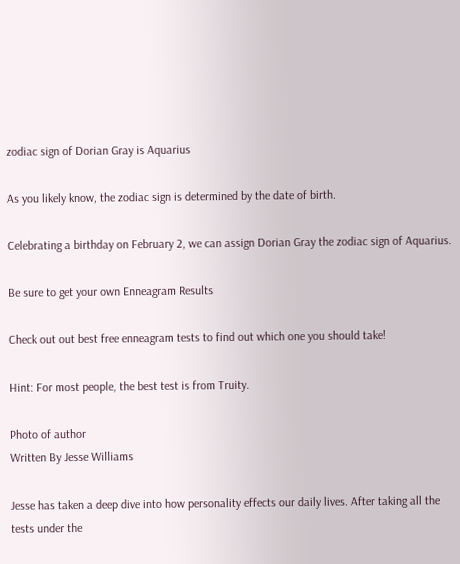zodiac sign of Dorian Gray is Aquarius

As you likely know, the zodiac sign is determined by the date of birth.

Celebrating a birthday on February 2, we can assign Dorian Gray the zodiac sign of Aquarius.

Be sure to get your own Enneagram Results

Check out out best free enneagram tests to find out which one you should take!

Hint: For most people, the best test is from Truity.

Photo of author
Written By Jesse Williams

Jesse has taken a deep dive into how personality effects our daily lives. After taking all the tests under the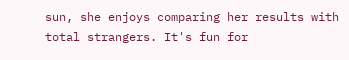sun, she enjoys comparing her results with total strangers. It's fun for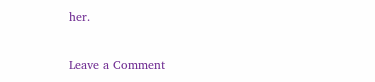her.

Leave a Comment